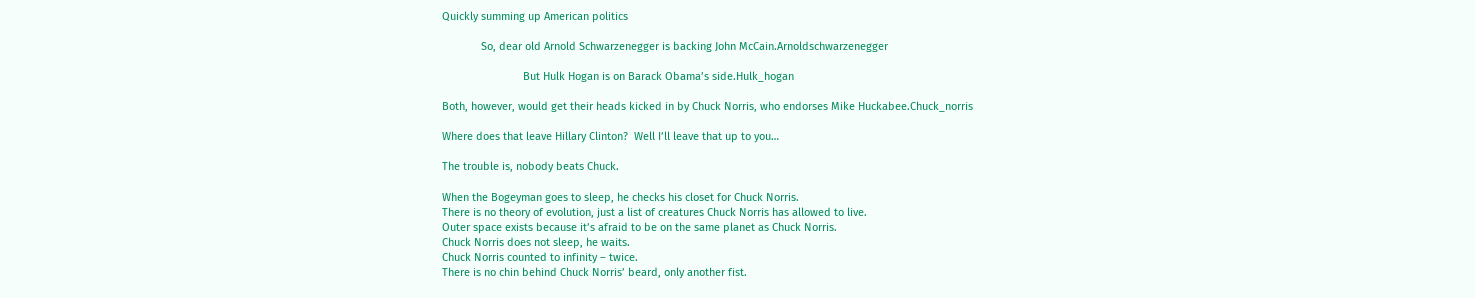Quickly summing up American politics

             So, dear old Arnold Schwarzenegger is backing John McCain.Arnoldschwarzenegger

                           But Hulk Hogan is on Barack Obama’s side.Hulk_hogan

Both, however, would get their heads kicked in by Chuck Norris, who endorses Mike Huckabee.Chuck_norris

Where does that leave Hillary Clinton?  Well I’ll leave that up to you…

The trouble is, nobody beats Chuck.

When the Bogeyman goes to sleep, he checks his closet for Chuck Norris.
There is no theory of evolution, just a list of creatures Chuck Norris has allowed to live.
Outer space exists because it’s afraid to be on the same planet as Chuck Norris.
Chuck Norris does not sleep, he waits.
Chuck Norris counted to infinity – twice.
There is no chin behind Chuck Norris’ beard, only another fist.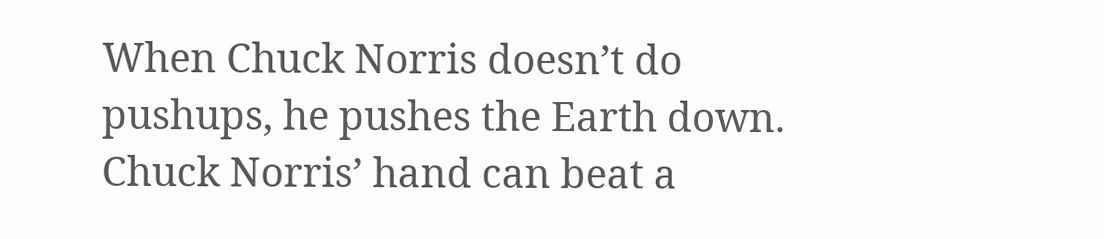When Chuck Norris doesn’t do pushups, he pushes the Earth down.
Chuck Norris’ hand can beat a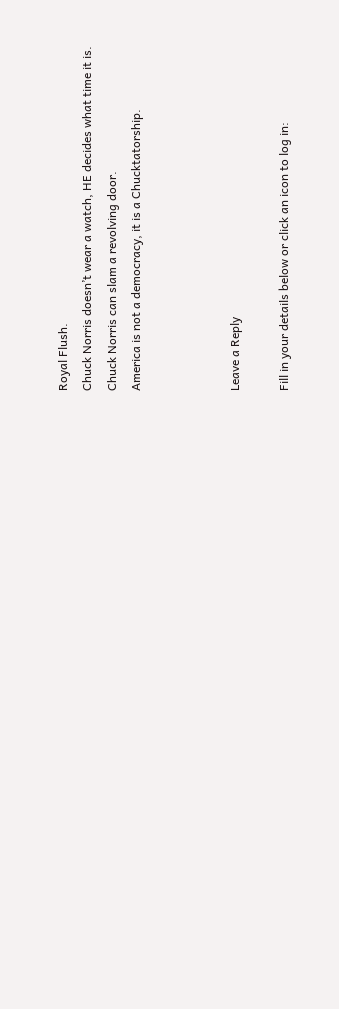Royal Flush.
Chuck Norris doesn’t wear a watch, HE decides what time it is.
Chuck Norris can slam a revolving door.
America is not a democracy, it is a Chucktatorship.



Leave a Reply

Fill in your details below or click an icon to log in: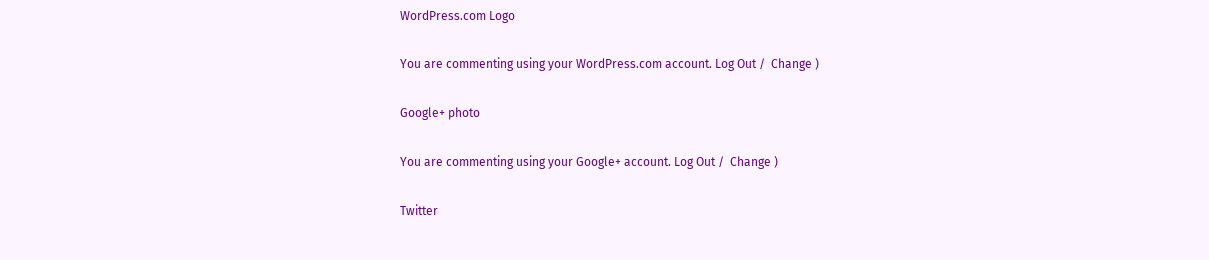WordPress.com Logo

You are commenting using your WordPress.com account. Log Out /  Change )

Google+ photo

You are commenting using your Google+ account. Log Out /  Change )

Twitter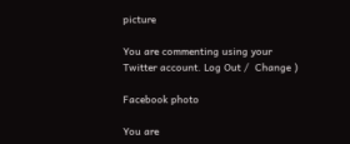picture

You are commenting using your Twitter account. Log Out /  Change )

Facebook photo

You are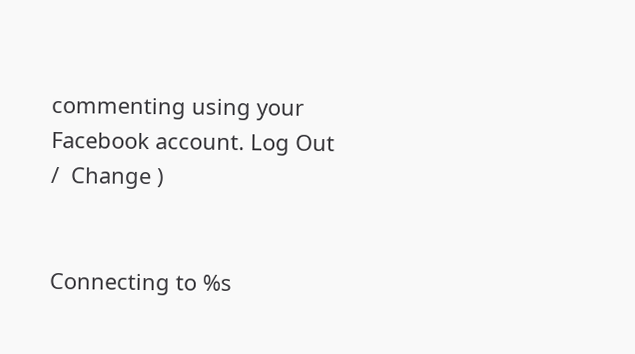commenting using your Facebook account. Log Out /  Change )


Connecting to %s